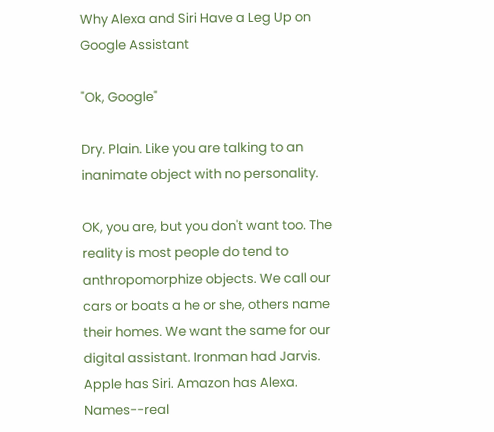Why Alexa and Siri Have a Leg Up on Google Assistant

"Ok, Google"

Dry. Plain. Like you are talking to an inanimate object with no personality.

OK, you are, but you don't want too. The reality is most people do tend to anthropomorphize objects. We call our cars or boats a he or she, others name their homes. We want the same for our digital assistant. Ironman had Jarvis. Apple has Siri. Amazon has Alexa. Names--real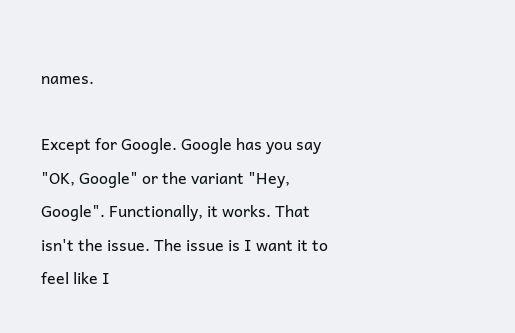names.

Except for Google. Google has you say "OK, Google" or the variant "Hey, Google". Functionally, it works. That isn't the issue. The issue is I want it to feel like I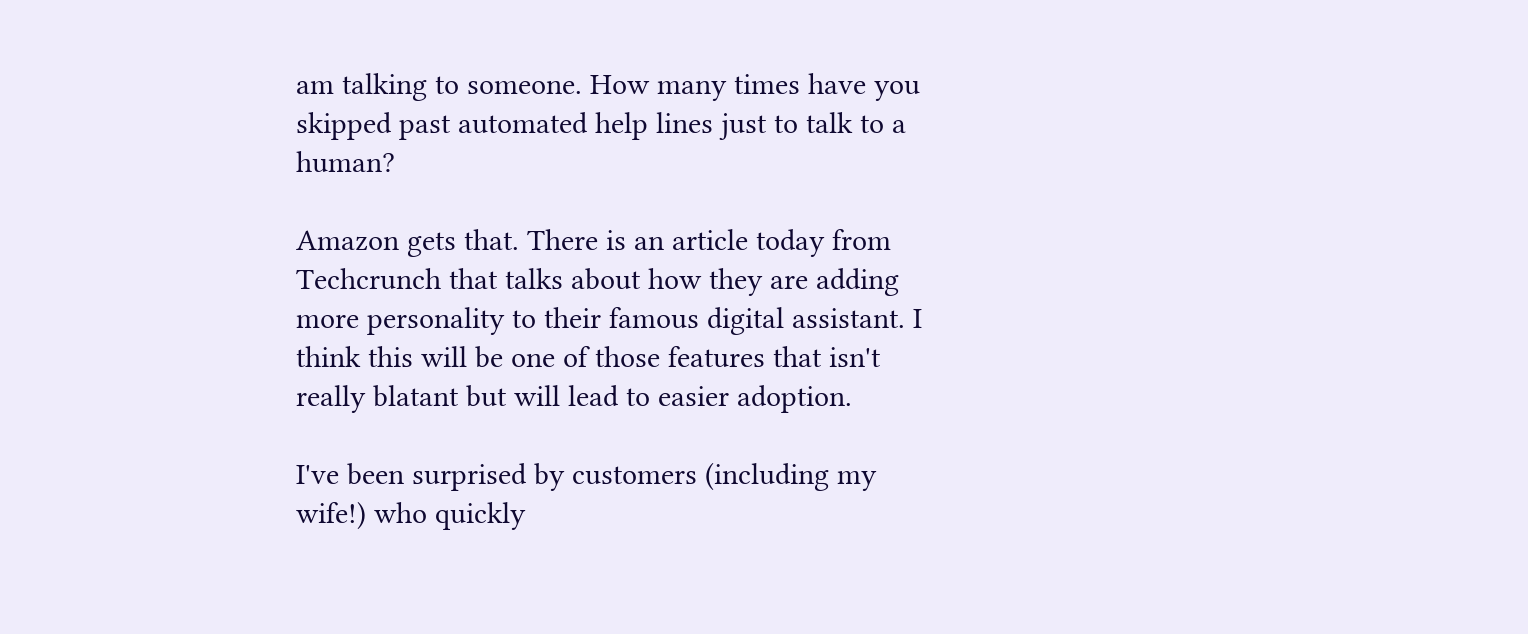am talking to someone. How many times have you skipped past automated help lines just to talk to a human?

Amazon gets that. There is an article today from Techcrunch that talks about how they are adding more personality to their famous digital assistant. I think this will be one of those features that isn't really blatant but will lead to easier adoption.

I've been surprised by customers (including my wife!) who quickly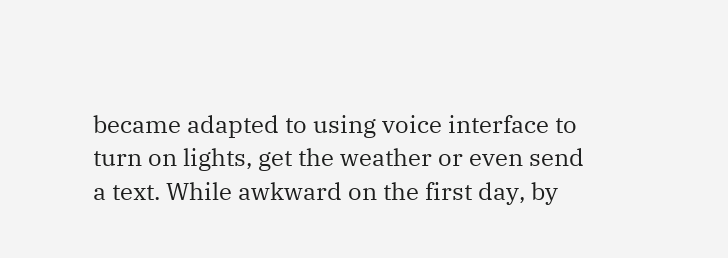became adapted to using voice interface to turn on lights, get the weather or even send a text. While awkward on the first day, by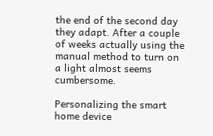the end of the second day they adapt. After a couple of weeks actually using the manual method to turn on a light almost seems cumbersome.

Personalizing the smart home device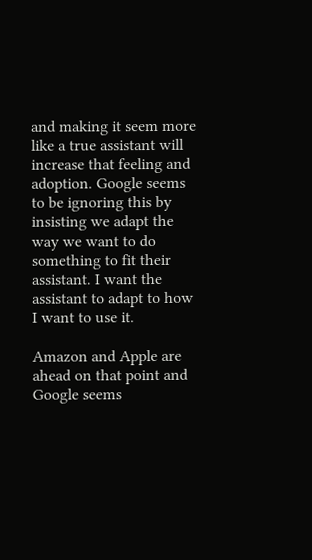and making it seem more like a true assistant will increase that feeling and adoption. Google seems to be ignoring this by insisting we adapt the way we want to do something to fit their assistant. I want the assistant to adapt to how I want to use it.

Amazon and Apple are ahead on that point and Google seems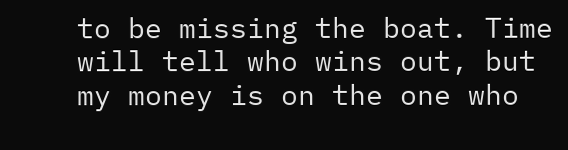to be missing the boat. Time will tell who wins out, but my money is on the one who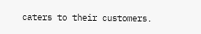caters to their customers.